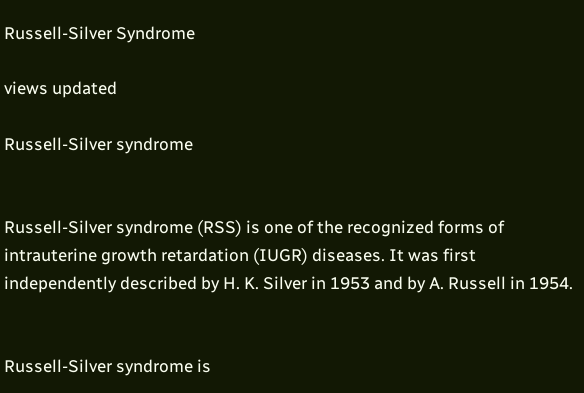Russell-Silver Syndrome

views updated

Russell-Silver syndrome


Russell-Silver syndrome (RSS) is one of the recognized forms of intrauterine growth retardation (IUGR) diseases. It was first independently described by H. K. Silver in 1953 and by A. Russell in 1954.


Russell-Silver syndrome is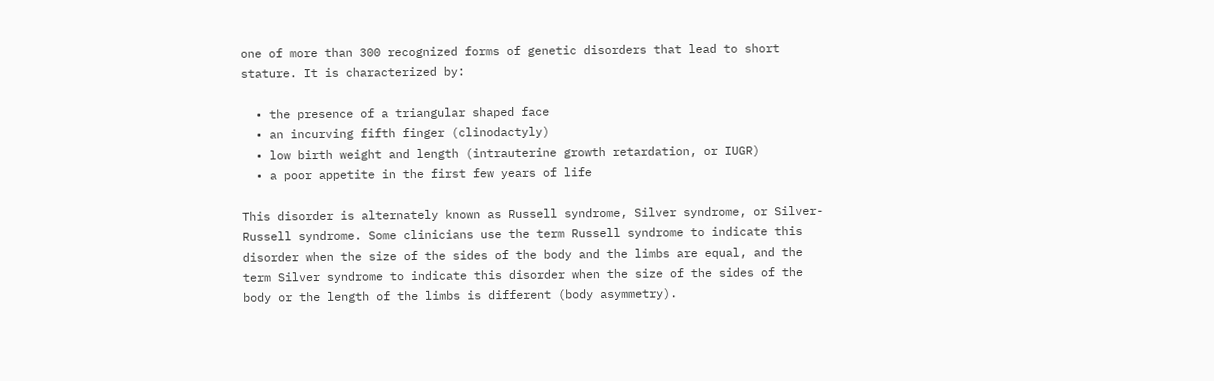one of more than 300 recognized forms of genetic disorders that lead to short stature. It is characterized by:

  • the presence of a triangular shaped face
  • an incurving fifth finger (clinodactyly)
  • low birth weight and length (intrauterine growth retardation, or IUGR)
  • a poor appetite in the first few years of life

This disorder is alternately known as Russell syndrome, Silver syndrome, or Silver-Russell syndrome. Some clinicians use the term Russell syndrome to indicate this disorder when the size of the sides of the body and the limbs are equal, and the term Silver syndrome to indicate this disorder when the size of the sides of the body or the length of the limbs is different (body asymmetry).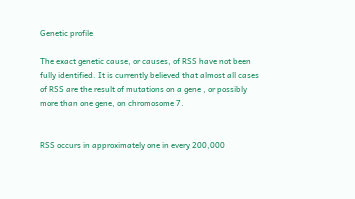Genetic profile

The exact genetic cause, or causes, of RSS have not been fully identified. It is currently believed that almost all cases of RSS are the result of mutations on a gene , or possibly more than one gene, on chromosome 7.


RSS occurs in approximately one in every 200,000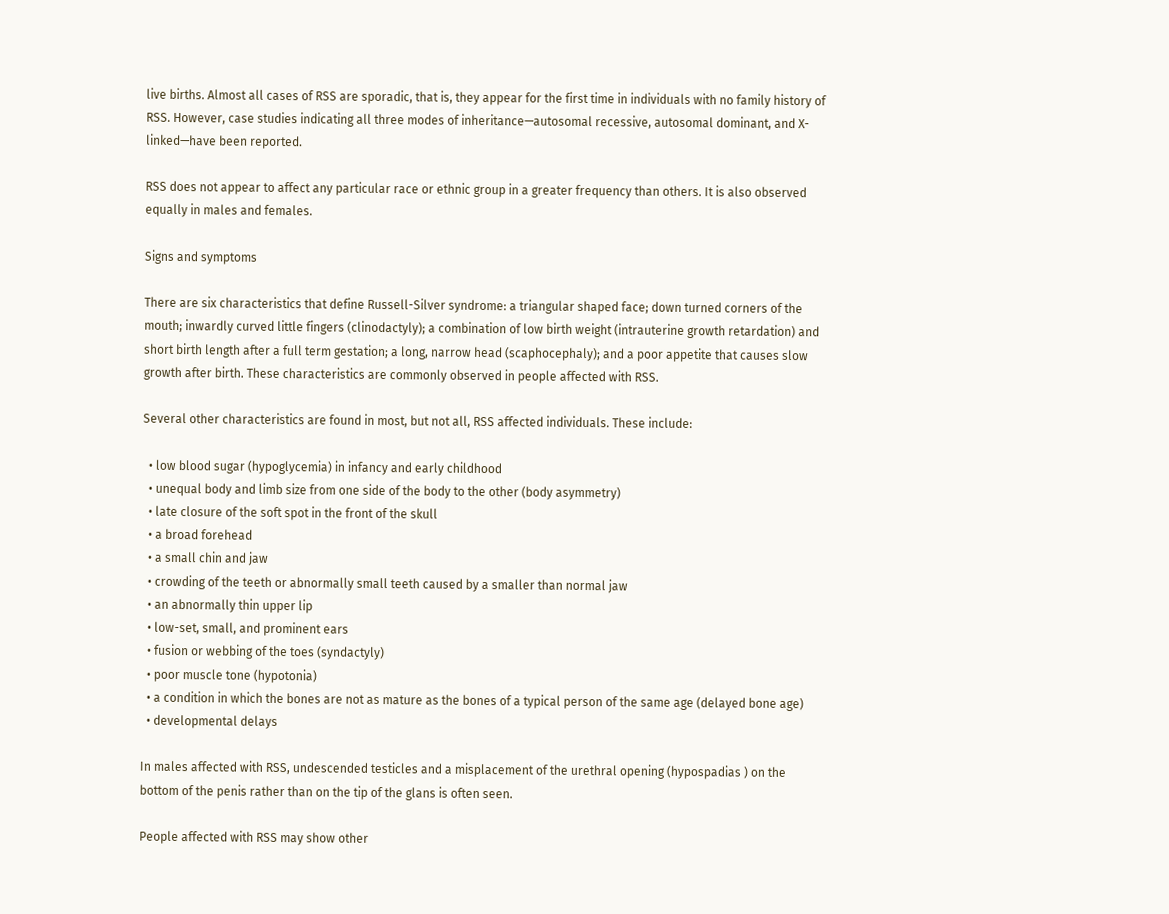live births. Almost all cases of RSS are sporadic, that is, they appear for the first time in individuals with no family history of RSS. However, case studies indicating all three modes of inheritance—autosomal recessive, autosomal dominant, and X-linked—have been reported.

RSS does not appear to affect any particular race or ethnic group in a greater frequency than others. It is also observed equally in males and females.

Signs and symptoms

There are six characteristics that define Russell-Silver syndrome: a triangular shaped face; down turned corners of the mouth; inwardly curved little fingers (clinodactyly); a combination of low birth weight (intrauterine growth retardation) and short birth length after a full term gestation; a long, narrow head (scaphocephaly); and a poor appetite that causes slow growth after birth. These characteristics are commonly observed in people affected with RSS.

Several other characteristics are found in most, but not all, RSS affected individuals. These include:

  • low blood sugar (hypoglycemia) in infancy and early childhood
  • unequal body and limb size from one side of the body to the other (body asymmetry)
  • late closure of the soft spot in the front of the skull
  • a broad forehead
  • a small chin and jaw
  • crowding of the teeth or abnormally small teeth caused by a smaller than normal jaw
  • an abnormally thin upper lip
  • low-set, small, and prominent ears
  • fusion or webbing of the toes (syndactyly)
  • poor muscle tone (hypotonia)
  • a condition in which the bones are not as mature as the bones of a typical person of the same age (delayed bone age)
  • developmental delays

In males affected with RSS, undescended testicles and a misplacement of the urethral opening (hypospadias ) on the bottom of the penis rather than on the tip of the glans is often seen.

People affected with RSS may show other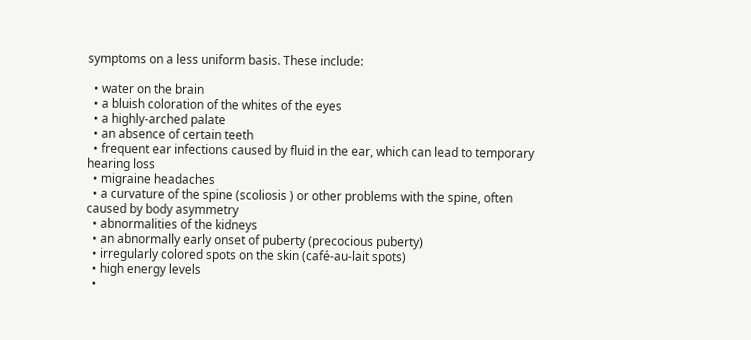symptoms on a less uniform basis. These include:

  • water on the brain
  • a bluish coloration of the whites of the eyes
  • a highly-arched palate
  • an absence of certain teeth
  • frequent ear infections caused by fluid in the ear, which can lead to temporary hearing loss
  • migraine headaches
  • a curvature of the spine (scoliosis ) or other problems with the spine, often caused by body asymmetry
  • abnormalities of the kidneys
  • an abnormally early onset of puberty (precocious puberty)
  • irregularly colored spots on the skin (café-au-lait spots)
  • high energy levels
  •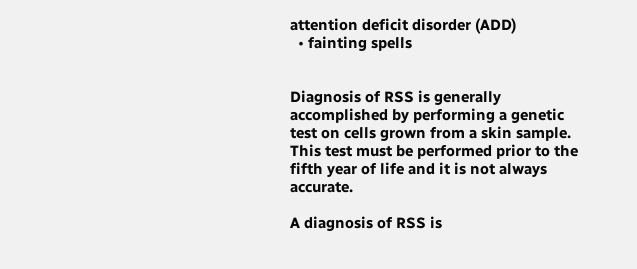attention deficit disorder (ADD)
  • fainting spells


Diagnosis of RSS is generally accomplished by performing a genetic test on cells grown from a skin sample. This test must be performed prior to the fifth year of life and it is not always accurate.

A diagnosis of RSS is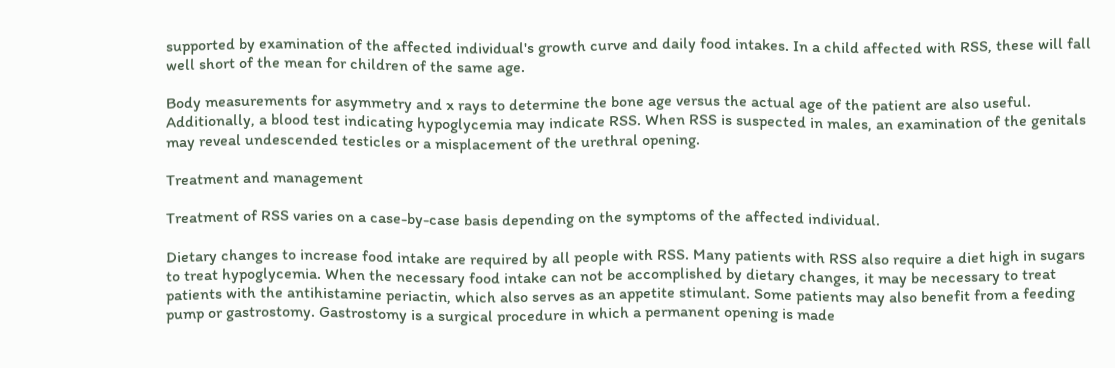supported by examination of the affected individual's growth curve and daily food intakes. In a child affected with RSS, these will fall well short of the mean for children of the same age.

Body measurements for asymmetry and x rays to determine the bone age versus the actual age of the patient are also useful. Additionally, a blood test indicating hypoglycemia may indicate RSS. When RSS is suspected in males, an examination of the genitals may reveal undescended testicles or a misplacement of the urethral opening.

Treatment and management

Treatment of RSS varies on a case-by-case basis depending on the symptoms of the affected individual.

Dietary changes to increase food intake are required by all people with RSS. Many patients with RSS also require a diet high in sugars to treat hypoglycemia. When the necessary food intake can not be accomplished by dietary changes, it may be necessary to treat patients with the antihistamine periactin, which also serves as an appetite stimulant. Some patients may also benefit from a feeding pump or gastrostomy. Gastrostomy is a surgical procedure in which a permanent opening is made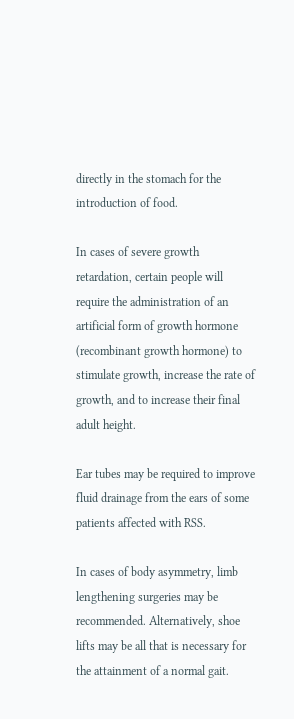directly in the stomach for the introduction of food.

In cases of severe growth retardation, certain people will require the administration of an artificial form of growth hormone (recombinant growth hormone) to stimulate growth, increase the rate of growth, and to increase their final adult height.

Ear tubes may be required to improve fluid drainage from the ears of some patients affected with RSS.

In cases of body asymmetry, limb lengthening surgeries may be recommended. Alternatively, shoe lifts may be all that is necessary for the attainment of a normal gait.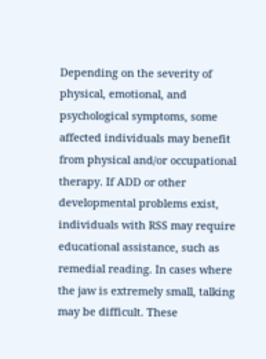Depending on the severity of physical, emotional, and psychological symptoms, some affected individuals may benefit from physical and/or occupational therapy. If ADD or other developmental problems exist, individuals with RSS may require educational assistance, such as remedial reading. In cases where the jaw is extremely small, talking may be difficult. These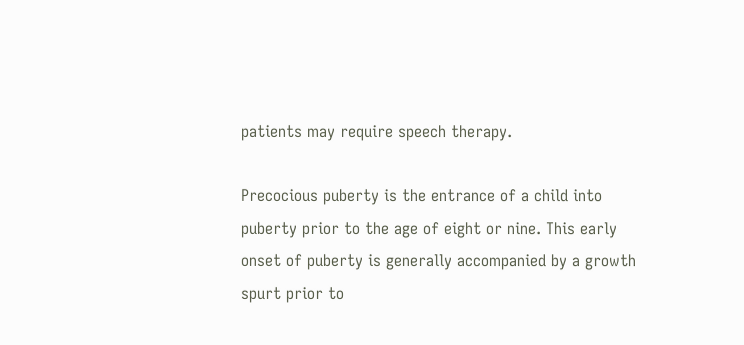patients may require speech therapy.

Precocious puberty is the entrance of a child into puberty prior to the age of eight or nine. This early onset of puberty is generally accompanied by a growth spurt prior to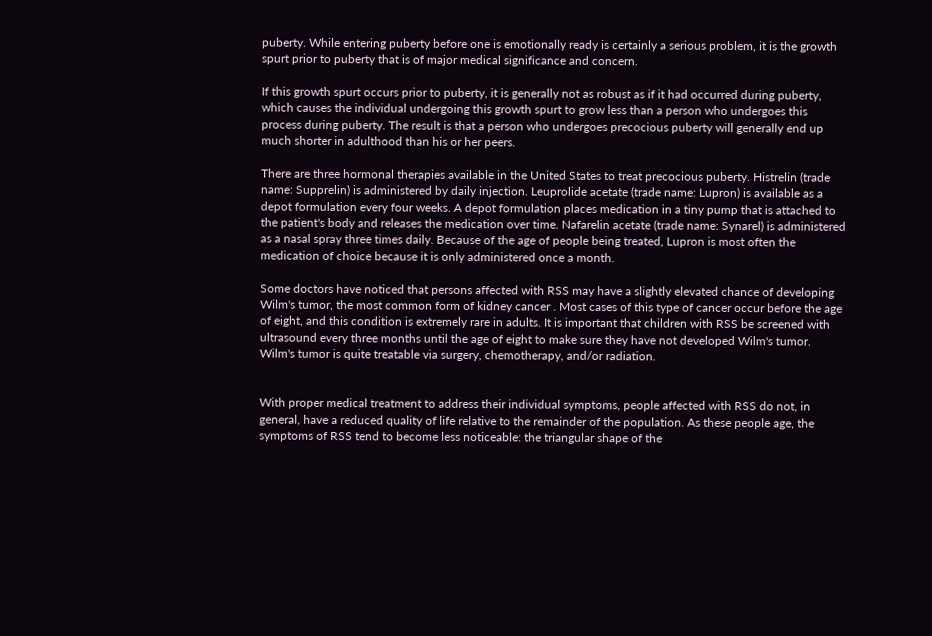puberty. While entering puberty before one is emotionally ready is certainly a serious problem, it is the growth spurt prior to puberty that is of major medical significance and concern.

If this growth spurt occurs prior to puberty, it is generally not as robust as if it had occurred during puberty, which causes the individual undergoing this growth spurt to grow less than a person who undergoes this process during puberty. The result is that a person who undergoes precocious puberty will generally end up much shorter in adulthood than his or her peers.

There are three hormonal therapies available in the United States to treat precocious puberty. Histrelin (trade name: Supprelin) is administered by daily injection. Leuprolide acetate (trade name: Lupron) is available as a depot formulation every four weeks. A depot formulation places medication in a tiny pump that is attached to the patient's body and releases the medication over time. Nafarelin acetate (trade name: Synarel) is administered as a nasal spray three times daily. Because of the age of people being treated, Lupron is most often the medication of choice because it is only administered once a month.

Some doctors have noticed that persons affected with RSS may have a slightly elevated chance of developing Wilm's tumor, the most common form of kidney cancer . Most cases of this type of cancer occur before the age of eight, and this condition is extremely rare in adults. It is important that children with RSS be screened with ultrasound every three months until the age of eight to make sure they have not developed Wilm's tumor. Wilm's tumor is quite treatable via surgery, chemotherapy, and/or radiation.


With proper medical treatment to address their individual symptoms, people affected with RSS do not, in general, have a reduced quality of life relative to the remainder of the population. As these people age, the symptoms of RSS tend to become less noticeable: the triangular shape of the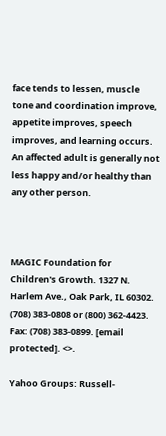face tends to lessen, muscle tone and coordination improve, appetite improves, speech improves, and learning occurs. An affected adult is generally not less happy and/or healthy than any other person.



MAGIC Foundation for Children's Growth. 1327 N. Harlem Ave., Oak Park, IL 60302. (708) 383-0808 or (800) 362-4423. Fax: (708) 383-0899. [email protected]. <>.

Yahoo Groups: Russell-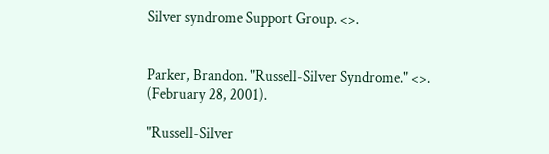Silver syndrome Support Group. <>.


Parker, Brandon. "Russell-Silver Syndrome." <>. (February 28, 2001).

"Russell-Silver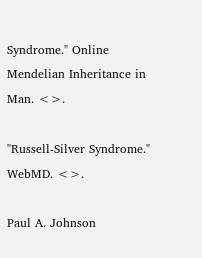Syndrome." Online Mendelian Inheritance in Man. <>.

"Russell-Silver Syndrome." WebMD. <>.

Paul A. Johnson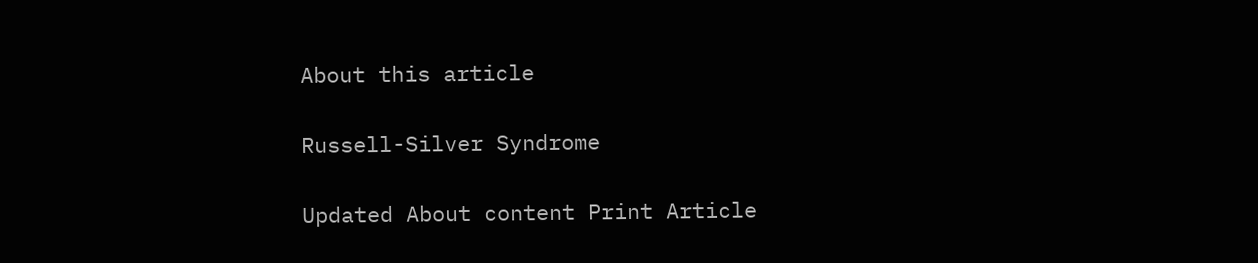About this article

Russell-Silver Syndrome

Updated About content Print Article